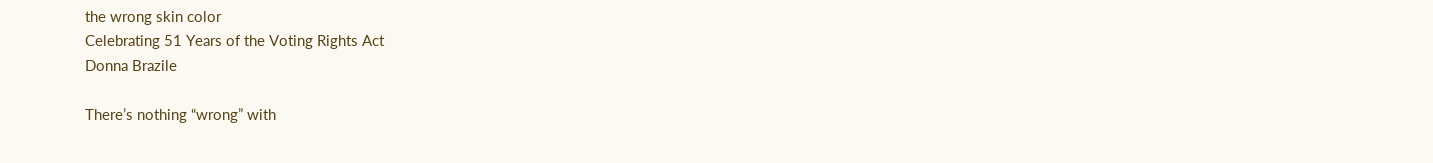the wrong skin color
Celebrating 51 Years of the Voting Rights Act
Donna Brazile

There’s nothing “wrong” with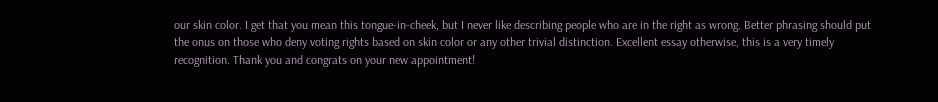our skin color. I get that you mean this tongue-in-cheek, but I never like describing people who are in the right as wrong. Better phrasing should put the onus on those who deny voting rights based on skin color or any other trivial distinction. Excellent essay otherwise, this is a very timely recognition. Thank you and congrats on your new appointment!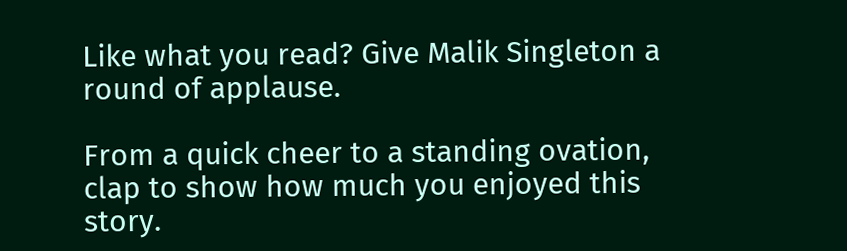Like what you read? Give Malik Singleton a round of applause.

From a quick cheer to a standing ovation, clap to show how much you enjoyed this story.